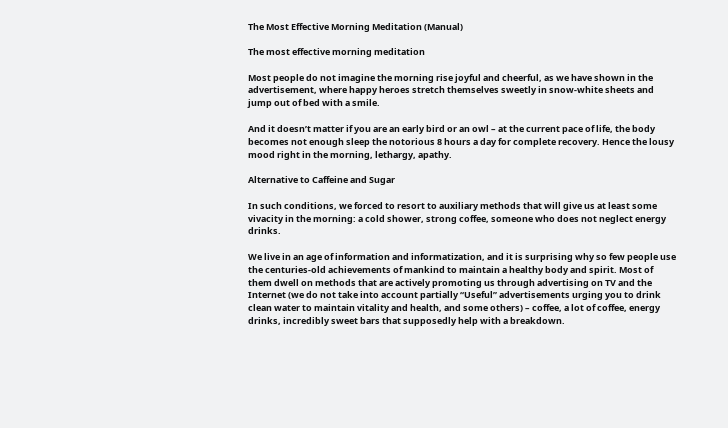The Most Effective Morning Meditation (Manual)

The most effective morning meditation

Most people do not imagine the morning rise joyful and cheerful, as we have shown in the advertisement, where happy heroes stretch themselves sweetly in snow-white sheets and jump out of bed with a smile.

And it doesn’t matter if you are an early bird or an owl – at the current pace of life, the body becomes not enough sleep the notorious 8 hours a day for complete recovery. Hence the lousy mood right in the morning, lethargy, apathy.

Alternative to Caffeine and Sugar

In such conditions, we forced to resort to auxiliary methods that will give us at least some vivacity in the morning: a cold shower, strong coffee, someone who does not neglect energy drinks.

We live in an age of information and informatization, and it is surprising why so few people use the centuries-old achievements of mankind to maintain a healthy body and spirit. Most of them dwell on methods that are actively promoting us through advertising on TV and the Internet (we do not take into account partially “Useful” advertisements urging you to drink clean water to maintain vitality and health, and some others) – coffee, a lot of coffee, energy drinks, incredibly sweet bars that supposedly help with a breakdown.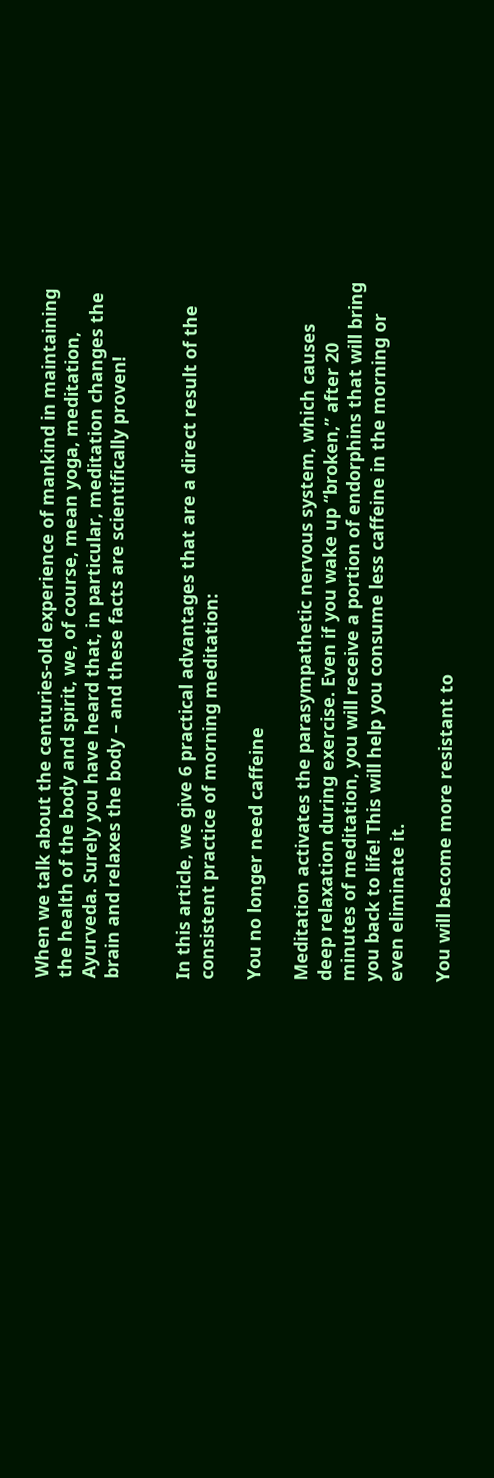When we talk about the centuries-old experience of mankind in maintaining the health of the body and spirit, we, of course, mean yoga, meditation, Ayurveda. Surely you have heard that, in particular, meditation changes the brain and relaxes the body – and these facts are scientifically proven!


In this article, we give 6 practical advantages that are a direct result of the consistent practice of morning meditation:

You no longer need caffeine

Meditation activates the parasympathetic nervous system, which causes deep relaxation during exercise. Even if you wake up “broken,” after 20 minutes of meditation, you will receive a portion of endorphins that will bring you back to life! This will help you consume less caffeine in the morning or even eliminate it.

You will become more resistant to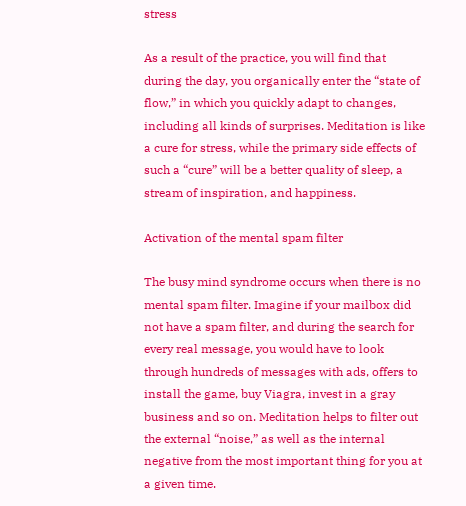stress

As a result of the practice, you will find that during the day, you organically enter the “state of flow,” in which you quickly adapt to changes, including all kinds of surprises. Meditation is like a cure for stress, while the primary side effects of such a “cure” will be a better quality of sleep, a stream of inspiration, and happiness.

Activation of the mental spam filter

The busy mind syndrome occurs when there is no mental spam filter. Imagine if your mailbox did not have a spam filter, and during the search for every real message, you would have to look through hundreds of messages with ads, offers to install the game, buy Viagra, invest in a gray business and so on. Meditation helps to filter out the external “noise,” as well as the internal negative from the most important thing for you at a given time.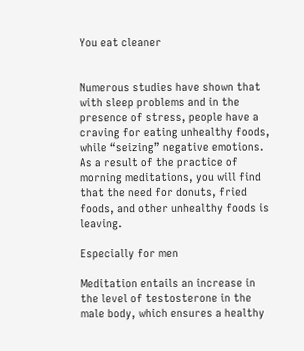You eat cleaner


Numerous studies have shown that with sleep problems and in the presence of stress, people have a craving for eating unhealthy foods, while “seizing” negative emotions. As a result of the practice of morning meditations, you will find that the need for donuts, fried foods, and other unhealthy foods is leaving.

Especially for men

Meditation entails an increase in the level of testosterone in the male body, which ensures a healthy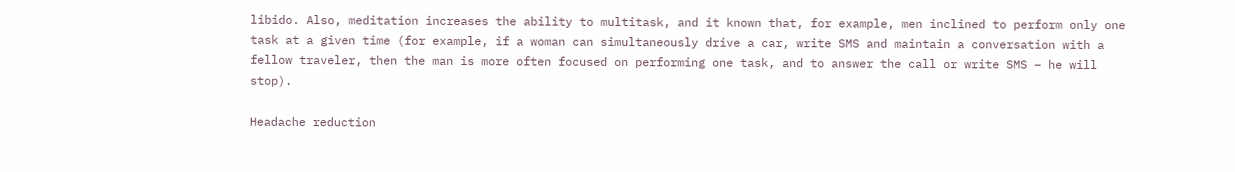libido. Also, meditation increases the ability to multitask, and it known that, for example, men inclined to perform only one task at a given time (for example, if a woman can simultaneously drive a car, write SMS and maintain a conversation with a fellow traveler, then the man is more often focused on performing one task, and to answer the call or write SMS – he will stop).

Headache reduction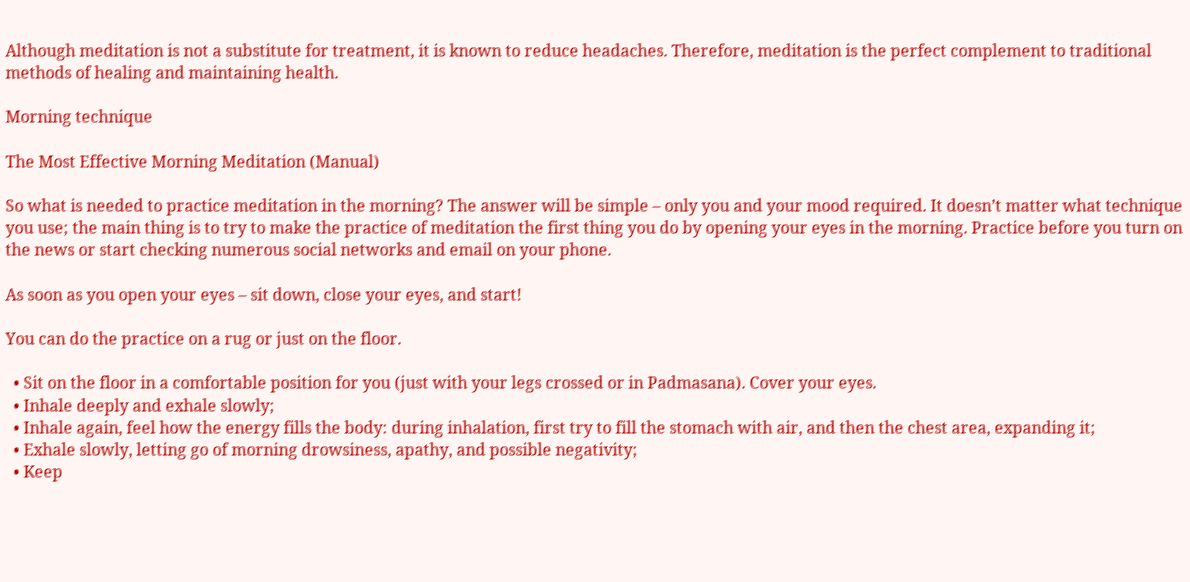Although meditation is not a substitute for treatment, it is known to reduce headaches. Therefore, meditation is the perfect complement to traditional methods of healing and maintaining health.

Morning technique

The Most Effective Morning Meditation (Manual)

So what is needed to practice meditation in the morning? The answer will be simple – only you and your mood required. It doesn’t matter what technique you use; the main thing is to try to make the practice of meditation the first thing you do by opening your eyes in the morning. Practice before you turn on the news or start checking numerous social networks and email on your phone.

As soon as you open your eyes – sit down, close your eyes, and start!

You can do the practice on a rug or just on the floor.

  • Sit on the floor in a comfortable position for you (just with your legs crossed or in Padmasana). Cover your eyes.
  • Inhale deeply and exhale slowly;
  • Inhale again, feel how the energy fills the body: during inhalation, first try to fill the stomach with air, and then the chest area, expanding it;
  • Exhale slowly, letting go of morning drowsiness, apathy, and possible negativity;
  • Keep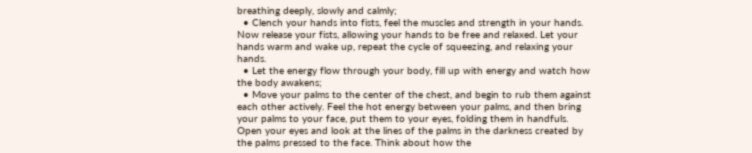breathing deeply, slowly and calmly;
  • Clench your hands into fists, feel the muscles and strength in your hands. Now release your fists, allowing your hands to be free and relaxed. Let your hands warm and wake up, repeat the cycle of squeezing, and relaxing your hands.
  • Let the energy flow through your body, fill up with energy and watch how the body awakens;
  • Move your palms to the center of the chest, and begin to rub them against each other actively. Feel the hot energy between your palms, and then bring your palms to your face, put them to your eyes, folding them in handfuls. Open your eyes and look at the lines of the palms in the darkness created by the palms pressed to the face. Think about how the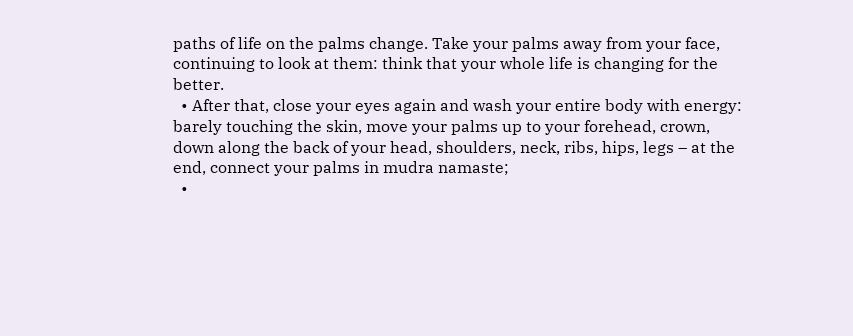paths of life on the palms change. Take your palms away from your face, continuing to look at them: think that your whole life is changing for the better.
  • After that, close your eyes again and wash your entire body with energy: barely touching the skin, move your palms up to your forehead, crown, down along the back of your head, shoulders, neck, ribs, hips, legs – at the end, connect your palms in mudra namaste;
  •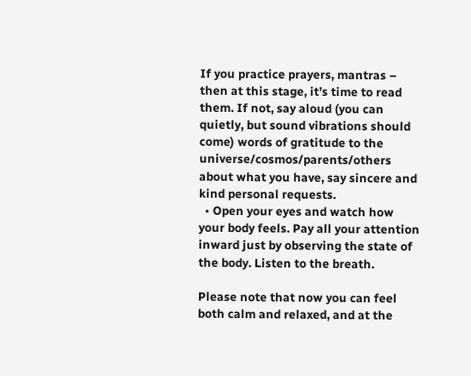If you practice prayers, mantras – then at this stage, it’s time to read them. If not, say aloud (you can quietly, but sound vibrations should come) words of gratitude to the universe/cosmos/parents/others about what you have, say sincere and kind personal requests.
  • Open your eyes and watch how your body feels. Pay all your attention inward just by observing the state of the body. Listen to the breath.

Please note that now you can feel both calm and relaxed, and at the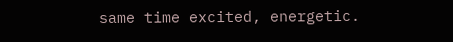same time excited, energetic.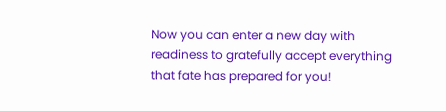Now you can enter a new day with readiness to gratefully accept everything that fate has prepared for you!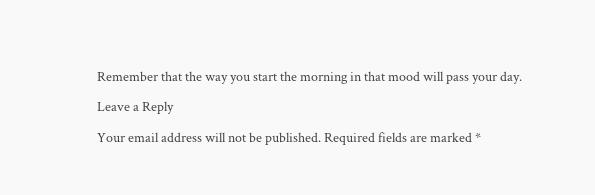Remember that the way you start the morning in that mood will pass your day.

Leave a Reply

Your email address will not be published. Required fields are marked *